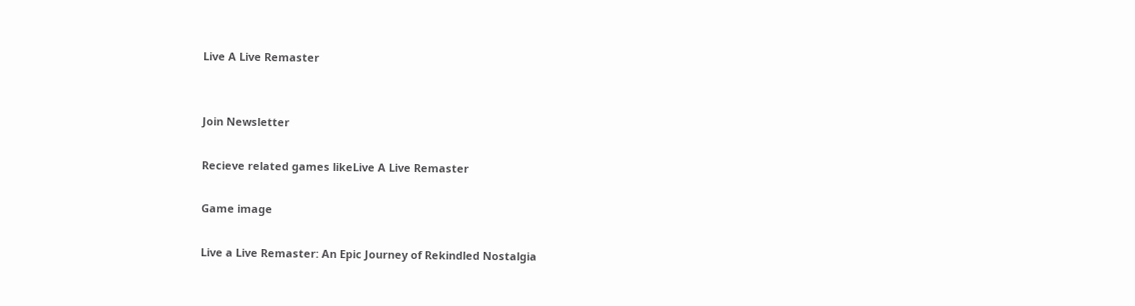Live A Live Remaster


Join Newsletter

Recieve related games likeLive A Live Remaster

Game image

Live a Live Remaster: An Epic Journey of Rekindled Nostalgia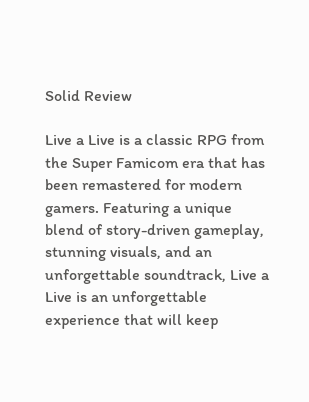Solid Review

Live a Live is a classic RPG from the Super Famicom era that has been remastered for modern gamers. Featuring a unique blend of story-driven gameplay, stunning visuals, and an unforgettable soundtrack, Live a Live is an unforgettable experience that will keep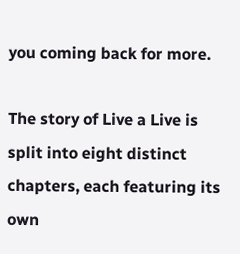you coming back for more.

The story of Live a Live is split into eight distinct chapters, each featuring its own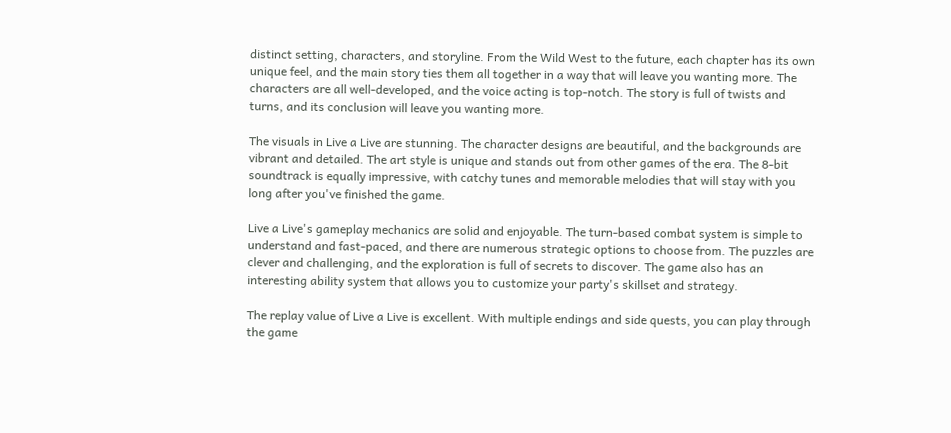distinct setting, characters, and storyline. From the Wild West to the future, each chapter has its own unique feel, and the main story ties them all together in a way that will leave you wanting more. The characters are all well-developed, and the voice acting is top-notch. The story is full of twists and turns, and its conclusion will leave you wanting more.

The visuals in Live a Live are stunning. The character designs are beautiful, and the backgrounds are vibrant and detailed. The art style is unique and stands out from other games of the era. The 8-bit soundtrack is equally impressive, with catchy tunes and memorable melodies that will stay with you long after you've finished the game.

Live a Live's gameplay mechanics are solid and enjoyable. The turn-based combat system is simple to understand and fast-paced, and there are numerous strategic options to choose from. The puzzles are clever and challenging, and the exploration is full of secrets to discover. The game also has an interesting ability system that allows you to customize your party's skillset and strategy.

The replay value of Live a Live is excellent. With multiple endings and side quests, you can play through the game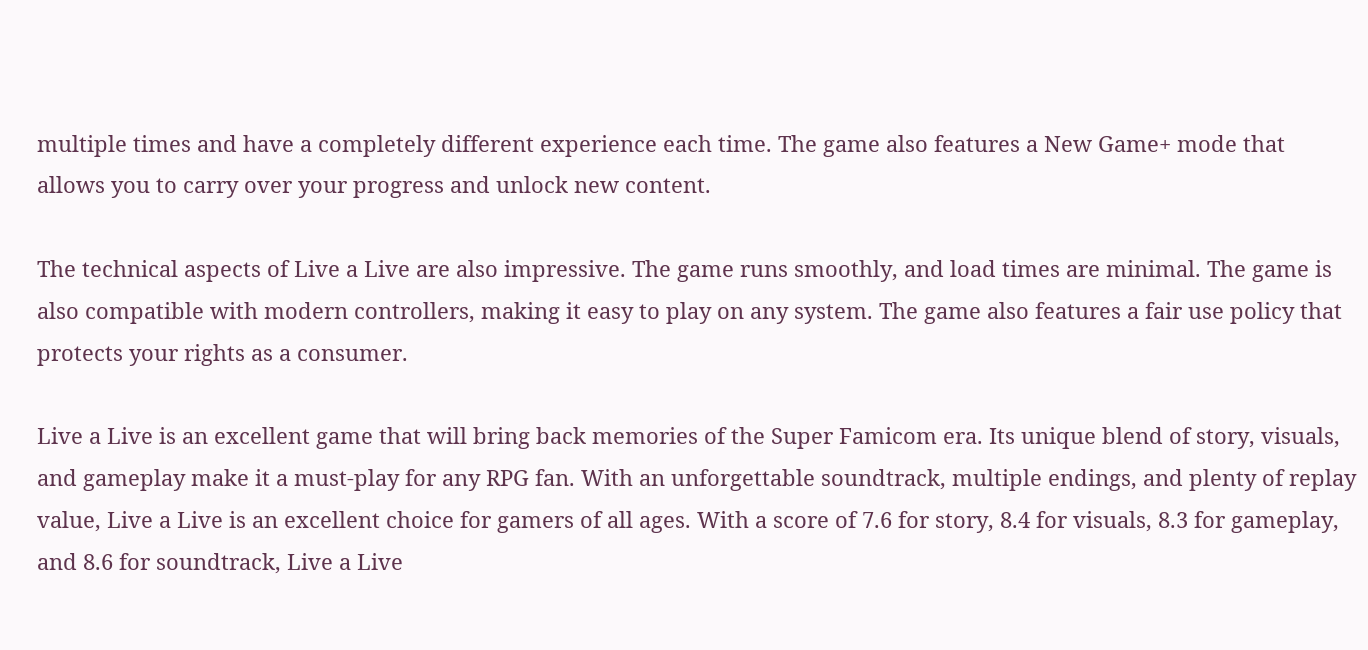multiple times and have a completely different experience each time. The game also features a New Game+ mode that allows you to carry over your progress and unlock new content.

The technical aspects of Live a Live are also impressive. The game runs smoothly, and load times are minimal. The game is also compatible with modern controllers, making it easy to play on any system. The game also features a fair use policy that protects your rights as a consumer.

Live a Live is an excellent game that will bring back memories of the Super Famicom era. Its unique blend of story, visuals, and gameplay make it a must-play for any RPG fan. With an unforgettable soundtrack, multiple endings, and plenty of replay value, Live a Live is an excellent choice for gamers of all ages. With a score of 7.6 for story, 8.4 for visuals, 8.3 for gameplay, and 8.6 for soundtrack, Live a Live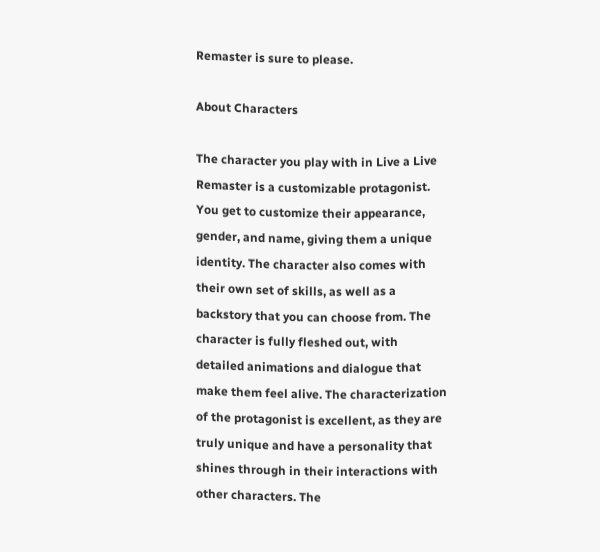Remaster is sure to please.

About Characters

The character you play with in Live a Live Remaster is a customizable protagonist. You get to customize their appearance, gender, and name, giving them a unique identity. The character also comes with their own set of skills, as well as a backstory that you can choose from. The character is fully fleshed out, with detailed animations and dialogue that make them feel alive. The characterization of the protagonist is excellent, as they are truly unique and have a personality that shines through in their interactions with other characters. The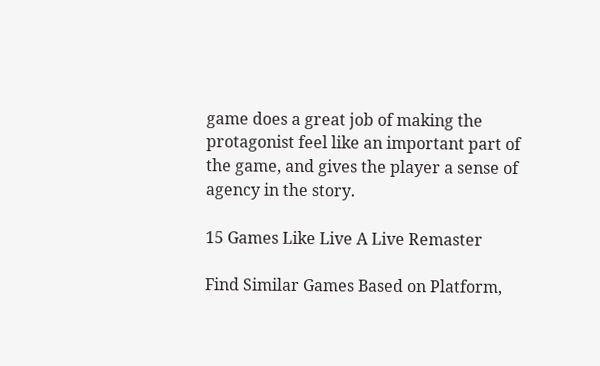game does a great job of making the protagonist feel like an important part of the game, and gives the player a sense of agency in the story.

15 Games Like Live A Live Remaster

Find Similar Games Based on Platform,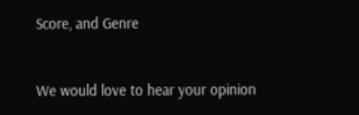Score, and Genre


We would love to hear your opinion